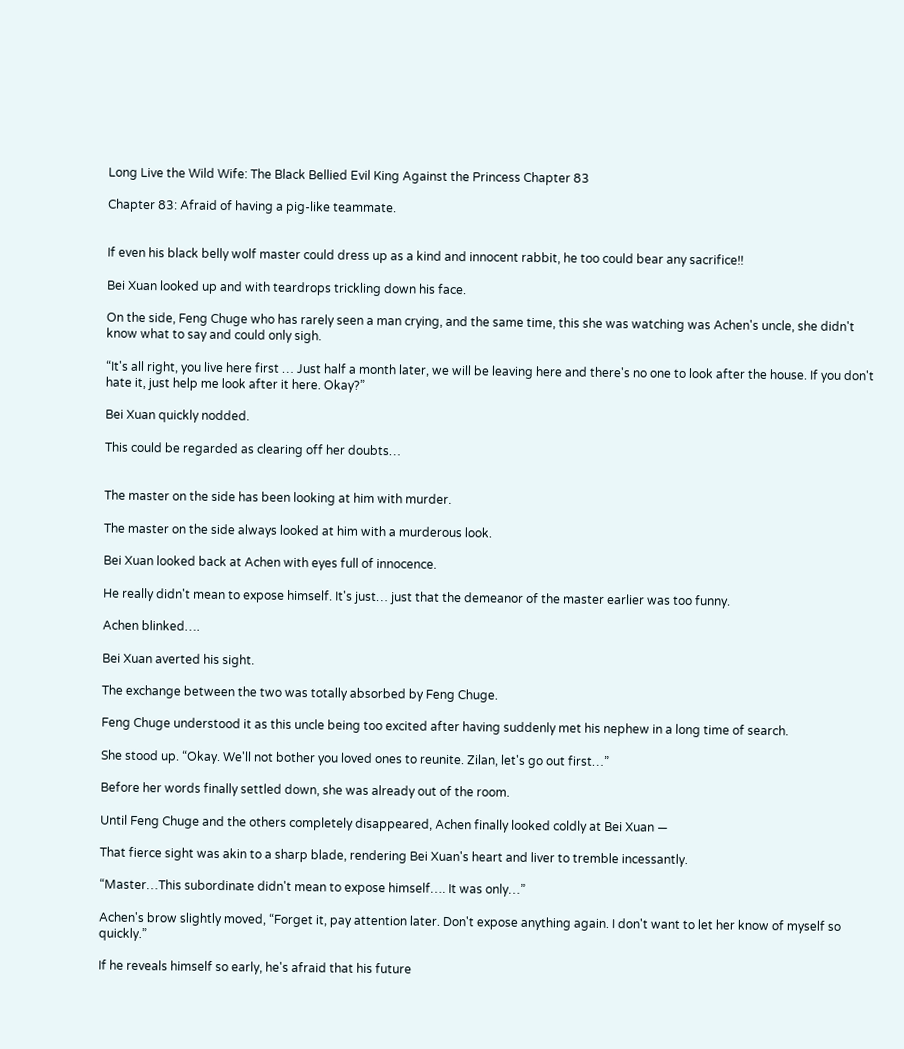Long Live the Wild Wife: The Black Bellied Evil King Against the Princess Chapter 83

Chapter 83: Afraid of having a pig-like teammate.


If even his black belly wolf master could dress up as a kind and innocent rabbit, he too could bear any sacrifice!!

Bei Xuan looked up and with teardrops trickling down his face.

On the side, Feng Chuge who has rarely seen a man crying, and the same time, this she was watching was Achen's uncle, she didn't know what to say and could only sigh.

“It's all right, you live here first … Just half a month later, we will be leaving here and there's no one to look after the house. If you don't hate it, just help me look after it here. Okay?”

Bei Xuan quickly nodded.

This could be regarded as clearing off her doubts…


The master on the side has been looking at him with murder.

The master on the side always looked at him with a murderous look.

Bei Xuan looked back at Achen with eyes full of innocence.

He really didn't mean to expose himself. It's just… just that the demeanor of the master earlier was too funny.

Achen blinked….

Bei Xuan averted his sight.

The exchange between the two was totally absorbed by Feng Chuge.

Feng Chuge understood it as this uncle being too excited after having suddenly met his nephew in a long time of search.

She stood up. “Okay. We'll not bother you loved ones to reunite. Zilan, let's go out first…”

Before her words finally settled down, she was already out of the room.

Until Feng Chuge and the others completely disappeared, Achen finally looked coldly at Bei Xuan —

That fierce sight was akin to a sharp blade, rendering Bei Xuan's heart and liver to tremble incessantly.

“Master…This subordinate didn't mean to expose himself…. It was only…”

Achen's brow slightly moved, “Forget it, pay attention later. Don't expose anything again. I don't want to let her know of myself so quickly.”

If he reveals himself so early, he's afraid that his future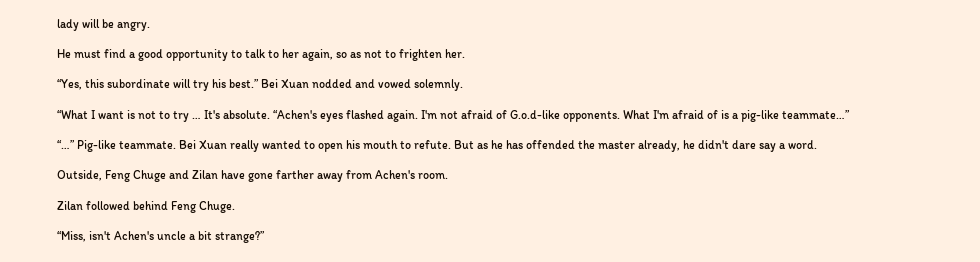lady will be angry.

He must find a good opportunity to talk to her again, so as not to frighten her.

“Yes, this subordinate will try his best.” Bei Xuan nodded and vowed solemnly.

“What I want is not to try … It's absolute. “Achen's eyes flashed again. I'm not afraid of G.o.d-like opponents. What I'm afraid of is a pig-like teammate…”

“…” Pig-like teammate. Bei Xuan really wanted to open his mouth to refute. But as he has offended the master already, he didn't dare say a word.

Outside, Feng Chuge and Zilan have gone farther away from Achen's room.

Zilan followed behind Feng Chuge.

“Miss, isn't Achen's uncle a bit strange?”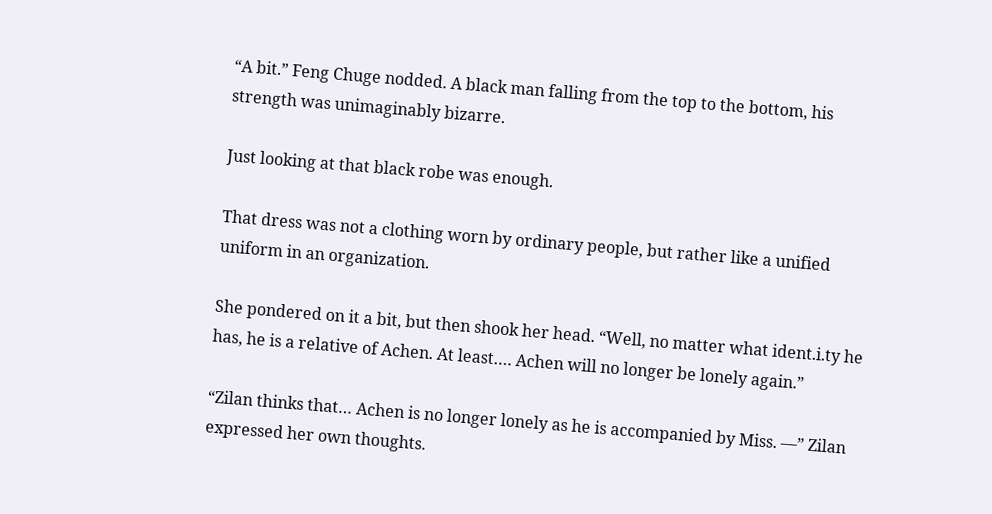“A bit.” Feng Chuge nodded. A black man falling from the top to the bottom, his strength was unimaginably bizarre.

Just looking at that black robe was enough.

That dress was not a clothing worn by ordinary people, but rather like a unified uniform in an organization.

She pondered on it a bit, but then shook her head. “Well, no matter what ident.i.ty he has, he is a relative of Achen. At least…. Achen will no longer be lonely again.”

“Zilan thinks that… Achen is no longer lonely as he is accompanied by Miss. —” Zilan expressed her own thoughts.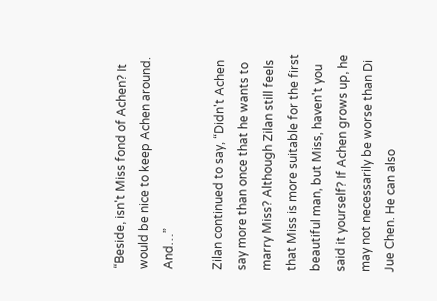“Beside, isn't Miss fond of Achen? It would be nice to keep Achen around. And…”

Zilan continued to say, “Didn't Achen say more than once that he wants to marry Miss? Although Zilan still feels that Miss is more suitable for the first beautiful man, but Miss, haven't you said it yourself? If Achen grows up, he may not necessarily be worse than Di Jue Chen. He can also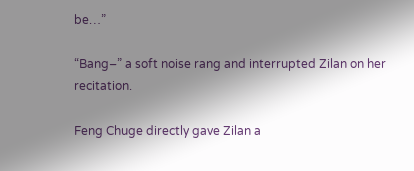be…”

“Bang–” a soft noise rang and interrupted Zilan on her recitation.

Feng Chuge directly gave Zilan a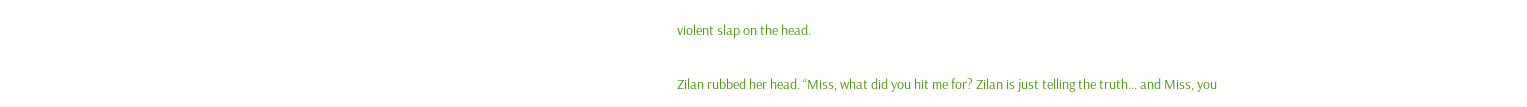violent slap on the head.

Zilan rubbed her head. “Miss, what did you hit me for? Zilan is just telling the truth… and Miss, you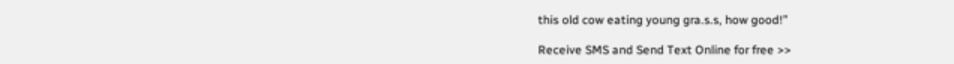this old cow eating young gra.s.s, how good!”

Receive SMS and Send Text Online for free >>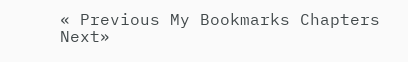« Previous My Bookmarks Chapters Next»